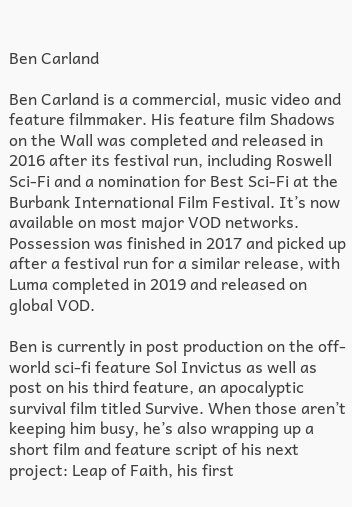Ben Carland

Ben Carland is a commercial, music video and feature filmmaker. His feature film Shadows on the Wall was completed and released in 2016 after its festival run, including Roswell Sci-Fi and a nomination for Best Sci-Fi at the Burbank International Film Festival. It’s now available on most major VOD networks. Possession was finished in 2017 and picked up after a festival run for a similar release, with Luma completed in 2019 and released on global VOD.

Ben is currently in post production on the off-world sci-fi feature Sol Invictus as well as post on his third feature, an apocalyptic survival film titled Survive. When those aren’t keeping him busy, he’s also wrapping up a short film and feature script of his next project: Leap of Faith, his first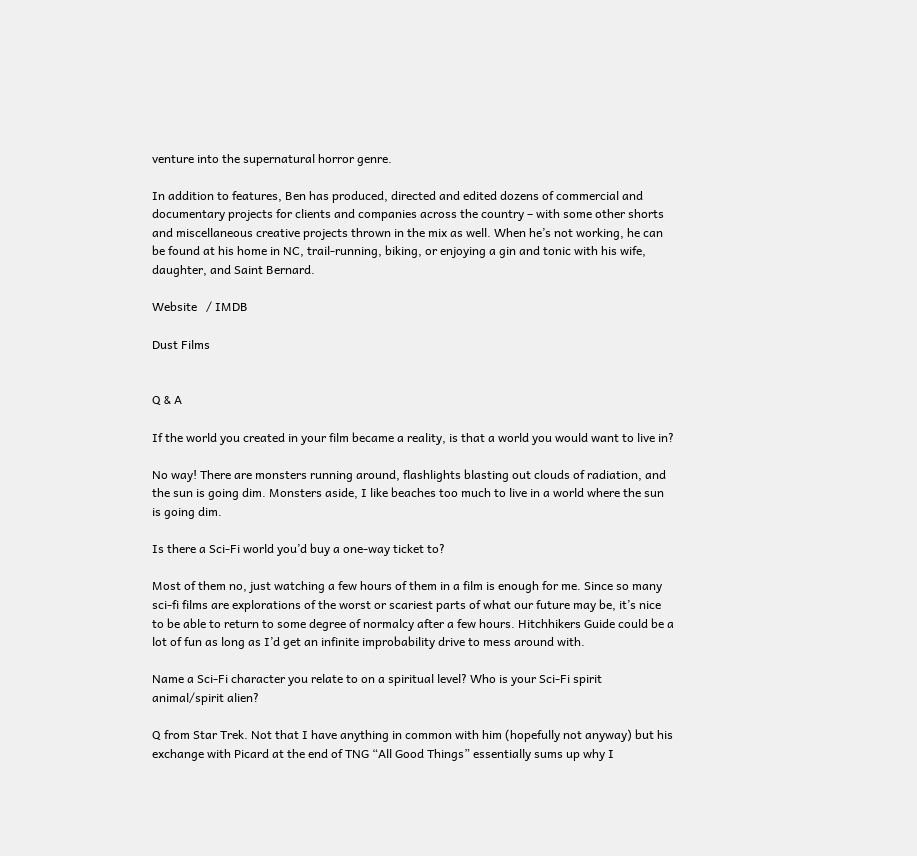venture into the supernatural horror genre.

In addition to features, Ben has produced, directed and edited dozens of commercial and documentary projects for clients and companies across the country – with some other shorts and miscellaneous creative projects thrown in the mix as well. When he’s not working, he can be found at his home in NC, trail-running, biking, or enjoying a gin and tonic with his wife, daughter, and Saint Bernard.

Website   / IMDB

Dust Films


Q & A

If the world you created in your film became a reality, is that a world you would want to live in?

No way! There are monsters running around, flashlights blasting out clouds of radiation, and the sun is going dim. Monsters aside, I like beaches too much to live in a world where the sun is going dim.

Is there a Sci-Fi world you’d buy a one-way ticket to?

Most of them no, just watching a few hours of them in a film is enough for me. Since so many sci-fi films are explorations of the worst or scariest parts of what our future may be, it’s nice to be able to return to some degree of normalcy after a few hours. Hitchhikers Guide could be a lot of fun as long as I’d get an infinite improbability drive to mess around with.

Name a Sci-Fi character you relate to on a spiritual level? Who is your Sci-Fi spirit animal/spirit alien?

Q from Star Trek. Not that I have anything in common with him (hopefully not anyway) but his exchange with Picard at the end of TNG “All Good Things” essentially sums up why I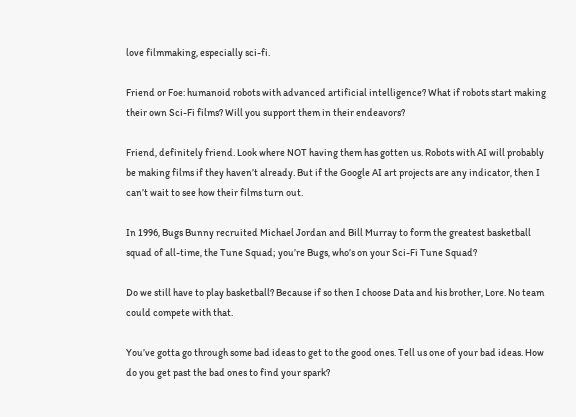love filmmaking, especially sci-fi.

Friend or Foe: humanoid robots with advanced artificial intelligence? What if robots start making their own Sci-Fi films? Will you support them in their endeavors?

Friend, definitely friend. Look where NOT having them has gotten us. Robots with AI will probably be making films if they haven’t already. But if the Google AI art projects are any indicator, then I can’t wait to see how their films turn out.

In 1996, Bugs Bunny recruited Michael Jordan and Bill Murray to form the greatest basketball squad of all-time, the Tune Squad; you’re Bugs, who’s on your Sci-Fi Tune Squad?

Do we still have to play basketball? Because if so then I choose Data and his brother, Lore. No team could compete with that.

You’ve gotta go through some bad ideas to get to the good ones. Tell us one of your bad ideas. How do you get past the bad ones to find your spark?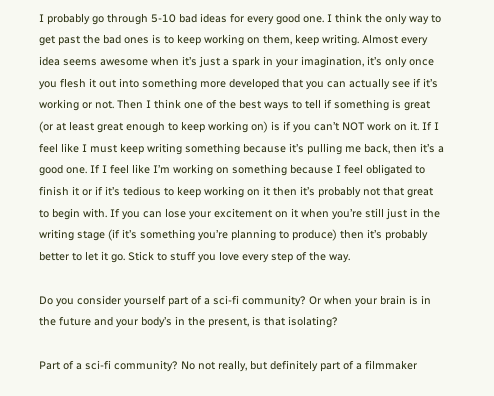I probably go through 5-10 bad ideas for every good one. I think the only way to get past the bad ones is to keep working on them, keep writing. Almost every idea seems awesome when it’s just a spark in your imagination, it’s only once you flesh it out into something more developed that you can actually see if it’s working or not. Then I think one of the best ways to tell if something is great (or at least great enough to keep working on) is if you can’t NOT work on it. If I feel like I must keep writing something because it’s pulling me back, then it’s a good one. If I feel like I’m working on something because I feel obligated to finish it or if it’s tedious to keep working on it then it’s probably not that great to begin with. If you can lose your excitement on it when you’re still just in the writing stage (if it’s something you’re planning to produce) then it’s probably better to let it go. Stick to stuff you love every step of the way.

Do you consider yourself part of a sci-fi community? Or when your brain is in the future and your body’s in the present, is that isolating?

Part of a sci-fi community? No not really, but definitely part of a filmmaker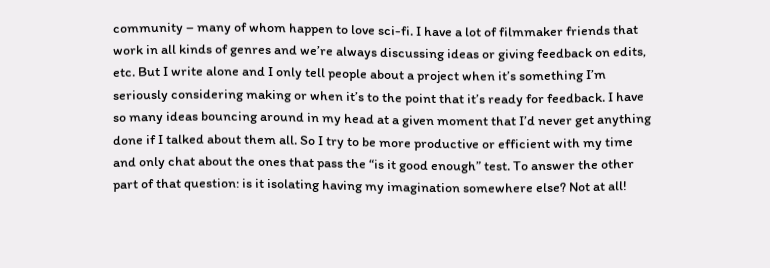community – many of whom happen to love sci-fi. I have a lot of filmmaker friends that work in all kinds of genres and we’re always discussing ideas or giving feedback on edits, etc. But I write alone and I only tell people about a project when it’s something I’m seriously considering making or when it’s to the point that it’s ready for feedback. I have so many ideas bouncing around in my head at a given moment that I’d never get anything done if I talked about them all. So I try to be more productive or efficient with my time and only chat about the ones that pass the “is it good enough” test. To answer the other part of that question: is it isolating having my imagination somewhere else? Not at all!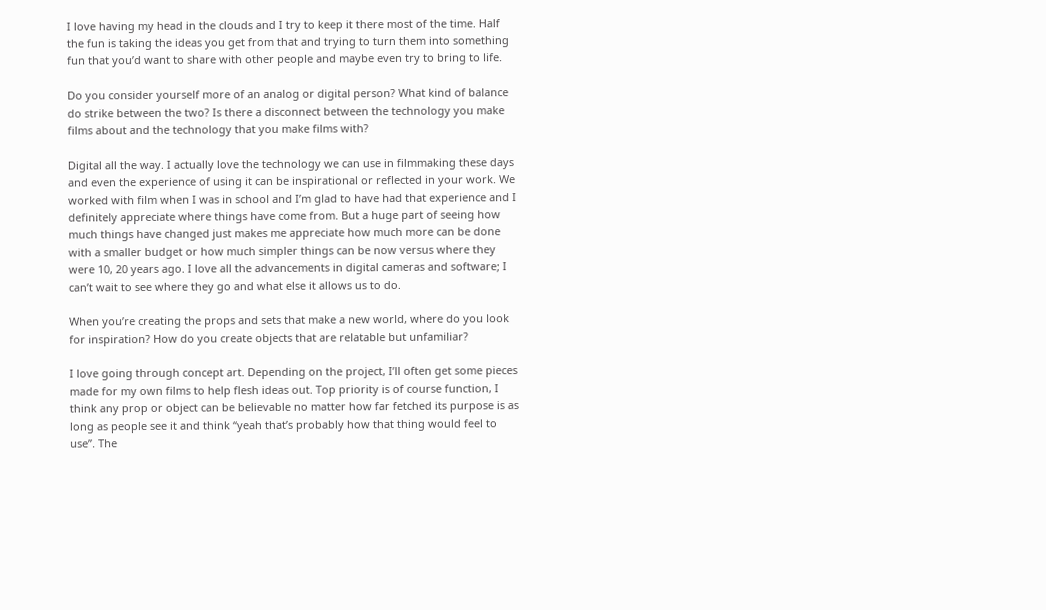I love having my head in the clouds and I try to keep it there most of the time. Half the fun is taking the ideas you get from that and trying to turn them into something fun that you’d want to share with other people and maybe even try to bring to life.

Do you consider yourself more of an analog or digital person? What kind of balance do strike between the two? Is there a disconnect between the technology you make films about and the technology that you make films with?

Digital all the way. I actually love the technology we can use in filmmaking these days and even the experience of using it can be inspirational or reflected in your work. We worked with film when I was in school and I’m glad to have had that experience and I definitely appreciate where things have come from. But a huge part of seeing how much things have changed just makes me appreciate how much more can be done with a smaller budget or how much simpler things can be now versus where they were 10, 20 years ago. I love all the advancements in digital cameras and software; I can’t wait to see where they go and what else it allows us to do.

When you’re creating the props and sets that make a new world, where do you look for inspiration? How do you create objects that are relatable but unfamiliar?

I love going through concept art. Depending on the project, I’ll often get some pieces made for my own films to help flesh ideas out. Top priority is of course function, I think any prop or object can be believable no matter how far fetched its purpose is as long as people see it and think “yeah that’s probably how that thing would feel to use”. The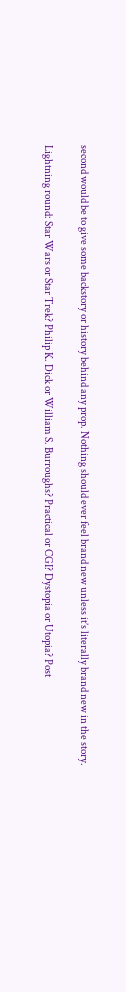second would be to give some backstory or history behind any prop. Nothing should ever feel brand new unless it’s literally brand new in the story.

Lightning round: Star Wars or Star Trek? Philip K. Dick or William S. Burroughs? Practical or CGI? Dystopia or Utopia? Post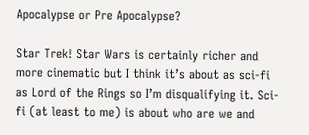Apocalypse or Pre Apocalypse?

Star Trek! Star Wars is certainly richer and more cinematic but I think it’s about as sci-fi as Lord of the Rings so I’m disqualifying it. Sci-fi (at least to me) is about who are we and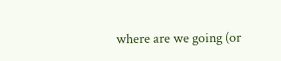where are we going (or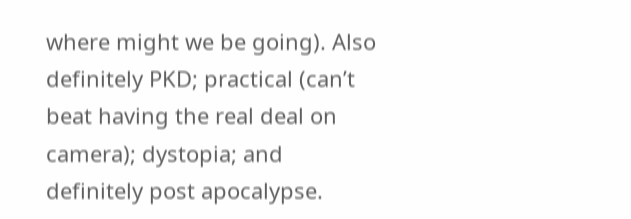where might we be going). Also definitely PKD; practical (can’t beat having the real deal on camera); dystopia; and definitely post apocalypse.